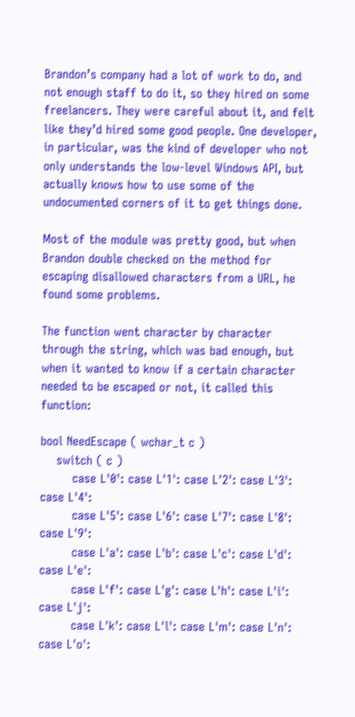Brandon’s company had a lot of work to do, and not enough staff to do it, so they hired on some freelancers. They were careful about it, and felt like they’d hired some good people. One developer, in particular, was the kind of developer who not only understands the low-level Windows API, but actually knows how to use some of the undocumented corners of it to get things done.

Most of the module was pretty good, but when Brandon double checked on the method for escaping disallowed characters from a URL, he found some problems.

The function went character by character through the string, which was bad enough, but when it wanted to know if a certain character needed to be escaped or not, it called this function:

bool NeedEscape ( wchar_t c )
    switch ( c )
        case L'0': case L'1': case L'2': case L'3': case L'4':
        case L'5': case L'6': case L'7': case L'8': case L'9':
        case L'a': case L'b': case L'c': case L'd': case L'e':
        case L'f': case L'g': case L'h': case L'i': case L'j':
        case L'k': case L'l': case L'm': case L'n': case L'o':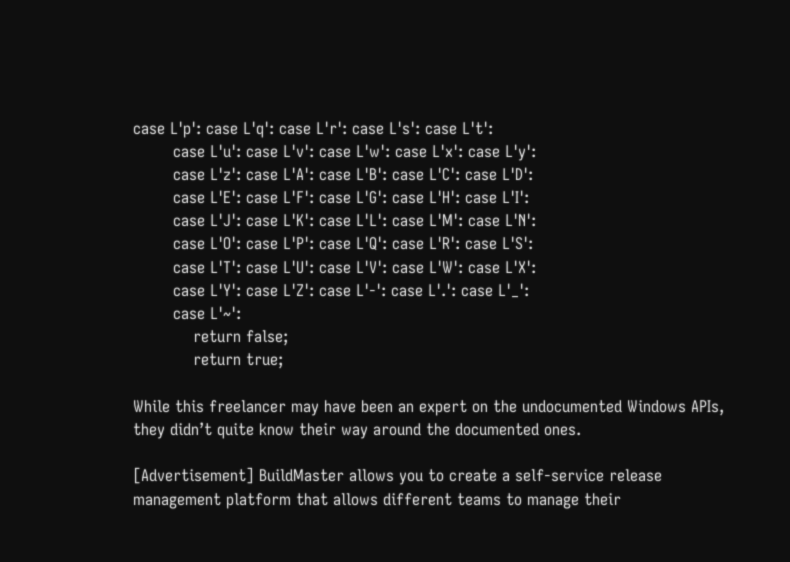case L'p': case L'q': case L'r': case L's': case L't':
        case L'u': case L'v': case L'w': case L'x': case L'y':
        case L'z': case L'A': case L'B': case L'C': case L'D':
        case L'E': case L'F': case L'G': case L'H': case L'I':
        case L'J': case L'K': case L'L': case L'M': case L'N':
        case L'O': case L'P': case L'Q': case L'R': case L'S':
        case L'T': case L'U': case L'V': case L'W': case L'X':
        case L'Y': case L'Z': case L'-': case L'.': case L'_':
        case L'~':
            return false;
            return true;

While this freelancer may have been an expert on the undocumented Windows APIs, they didn’t quite know their way around the documented ones.

[Advertisement] BuildMaster allows you to create a self-service release management platform that allows different teams to manage their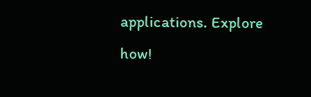applications. Explore how!